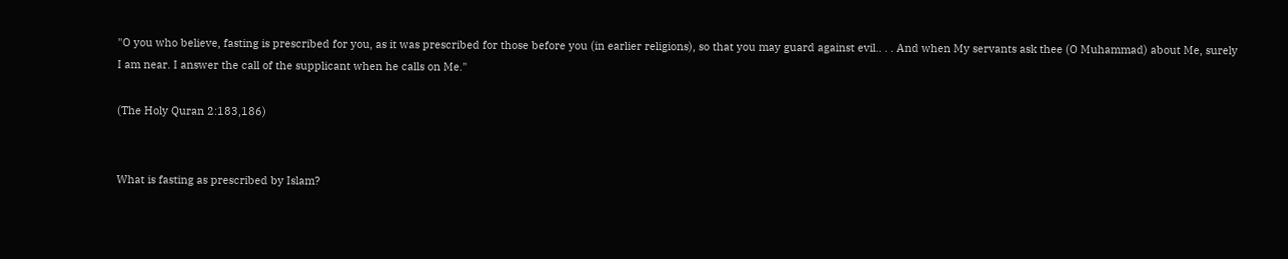"O you who believe, fasting is prescribed for you, as it was prescribed for those before you (in earlier religions), so that you may guard against evil.. . . And when My servants ask thee (O Muhammad) about Me, surely I am near. I answer the call of the supplicant when he calls on Me."

(The Holy Quran 2:183,186)


What is fasting as prescribed by Islam?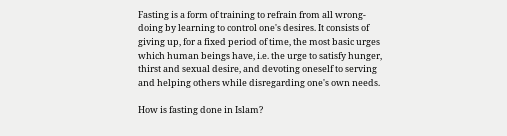Fasting is a form of training to refrain from all wrong-doing by learning to control one's desires. It consists of giving up, for a fixed period of time, the most basic urges which human beings have, i.e. the urge to satisfy hunger, thirst and sexual desire, and devoting oneself to serving and helping others while disregarding one's own needs.

How is fasting done in Islam?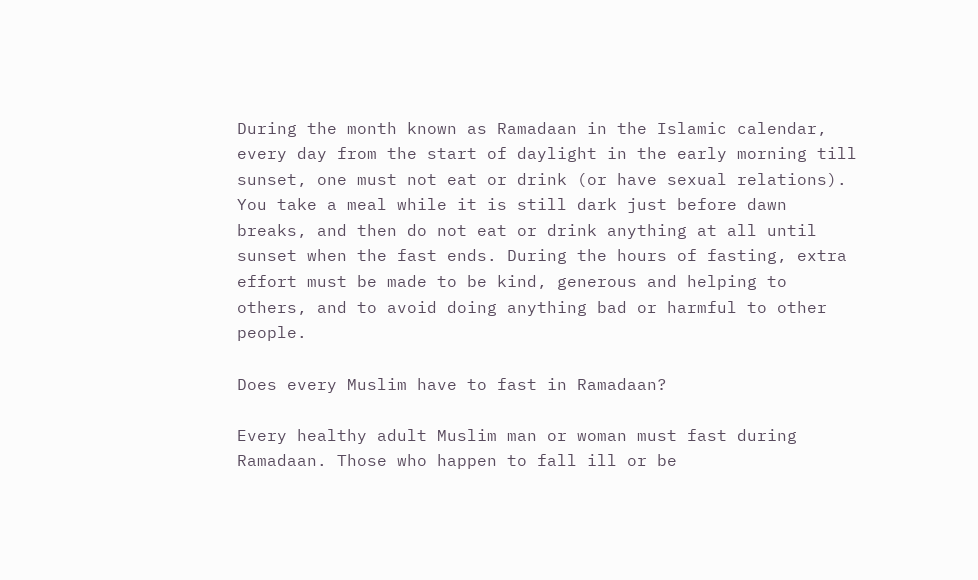During the month known as Ramadaan in the Islamic calendar, every day from the start of daylight in the early morning till sunset, one must not eat or drink (or have sexual relations). You take a meal while it is still dark just before dawn breaks, and then do not eat or drink anything at all until sunset when the fast ends. During the hours of fasting, extra effort must be made to be kind, generous and helping to others, and to avoid doing anything bad or harmful to other people.

Does every Muslim have to fast in Ramadaan?

Every healthy adult Muslim man or woman must fast during Ramadaan. Those who happen to fall ill or be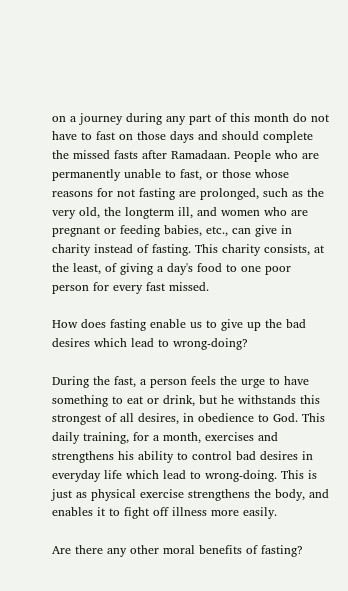on a journey during any part of this month do not have to fast on those days and should complete the missed fasts after Ramadaan. People who are permanently unable to fast, or those whose reasons for not fasting are prolonged, such as the very old, the longterm ill, and women who are pregnant or feeding babies, etc., can give in charity instead of fasting. This charity consists, at the least, of giving a day's food to one poor person for every fast missed.

How does fasting enable us to give up the bad desires which lead to wrong-doing?

During the fast, a person feels the urge to have something to eat or drink, but he withstands this strongest of all desires, in obedience to God. This daily training, for a month, exercises and strengthens his ability to control bad desires in everyday life which lead to wrong-doing. This is just as physical exercise strengthens the body, and enables it to fight off illness more easily.

Are there any other moral benefits of fasting?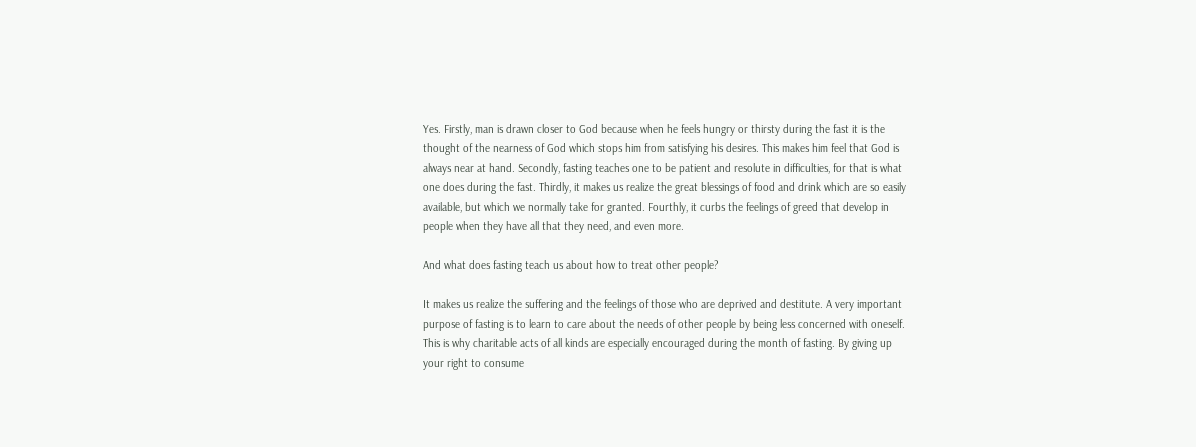Yes. Firstly, man is drawn closer to God because when he feels hungry or thirsty during the fast it is the thought of the nearness of God which stops him from satisfying his desires. This makes him feel that God is always near at hand. Secondly, fasting teaches one to be patient and resolute in difficulties, for that is what one does during the fast. Thirdly, it makes us realize the great blessings of food and drink which are so easily available, but which we normally take for granted. Fourthly, it curbs the feelings of greed that develop in people when they have all that they need, and even more.

And what does fasting teach us about how to treat other people?

It makes us realize the suffering and the feelings of those who are deprived and destitute. A very important purpose of fasting is to learn to care about the needs of other people by being less concerned with oneself. This is why charitable acts of all kinds are especially encouraged during the month of fasting. By giving up your right to consume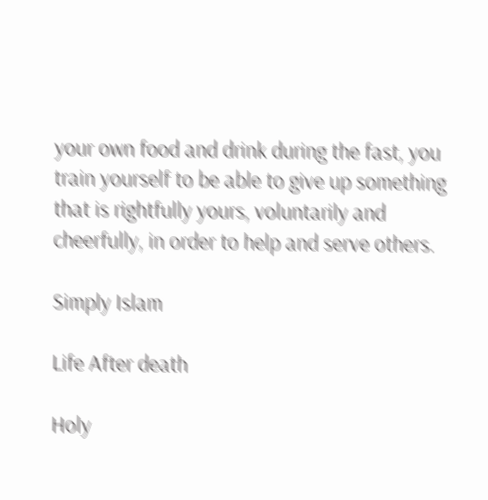your own food and drink during the fast, you train yourself to be able to give up something that is rightfully yours, voluntarily and cheerfully, in order to help and serve others.

Simply Islam

Life After death

Holy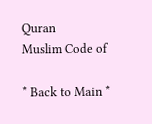Quran
Muslim Code of

* Back to Main *